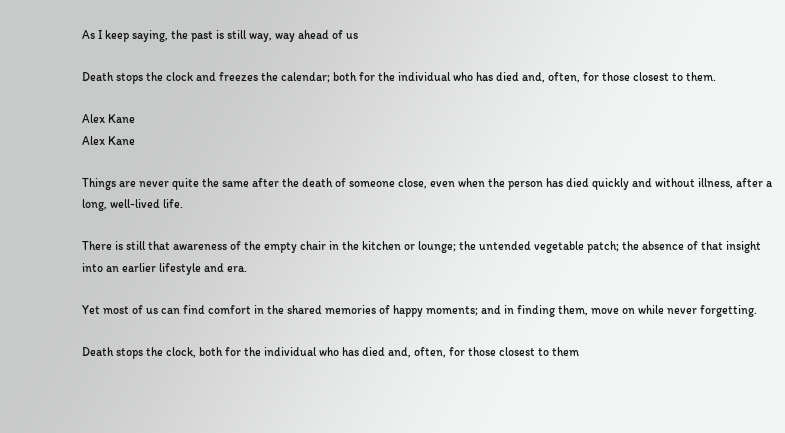As I keep saying, the past is still way, way ahead of us

Death stops the clock and freezes the calendar; both for the individual who has died and, often, for those closest to them.

Alex Kane
Alex Kane

Things are never quite the same after the death of someone close, even when the person has died quickly and without illness, after a long, well-lived life.

There is still that awareness of the empty chair in the kitchen or lounge; the untended vegetable patch; the absence of that insight into an earlier lifestyle and era.

Yet most of us can find comfort in the shared memories of happy moments; and in finding them, move on while never forgetting.

Death stops the clock, both for the individual who has died and, often, for those closest to them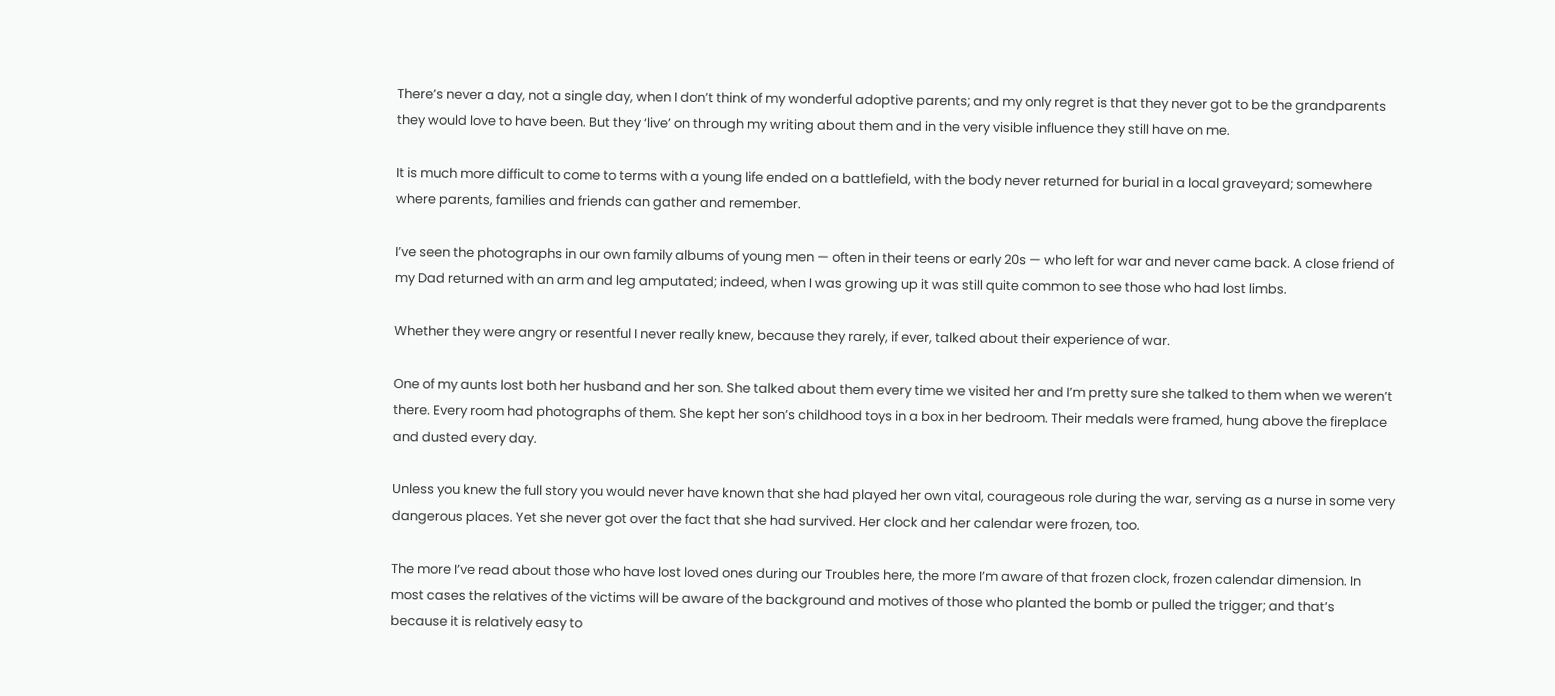There’s never a day, not a single day, when I don’t think of my wonderful adoptive parents; and my only regret is that they never got to be the grandparents they would love to have been. But they ‘live’ on through my writing about them and in the very visible influence they still have on me.

It is much more difficult to come to terms with a young life ended on a battlefield, with the body never returned for burial in a local graveyard; somewhere where parents, families and friends can gather and remember.

I’ve seen the photographs in our own family albums of young men — often in their teens or early 20s — who left for war and never came back. A close friend of my Dad returned with an arm and leg amputated; indeed, when I was growing up it was still quite common to see those who had lost limbs.

Whether they were angry or resentful I never really knew, because they rarely, if ever, talked about their experience of war.

One of my aunts lost both her husband and her son. She talked about them every time we visited her and I’m pretty sure she talked to them when we weren’t there. Every room had photographs of them. She kept her son’s childhood toys in a box in her bedroom. Their medals were framed, hung above the fireplace and dusted every day.

Unless you knew the full story you would never have known that she had played her own vital, courageous role during the war, serving as a nurse in some very dangerous places. Yet she never got over the fact that she had survived. Her clock and her calendar were frozen, too.

The more I’ve read about those who have lost loved ones during our Troubles here, the more I’m aware of that frozen clock, frozen calendar dimension. In most cases the relatives of the victims will be aware of the background and motives of those who planted the bomb or pulled the trigger; and that’s because it is relatively easy to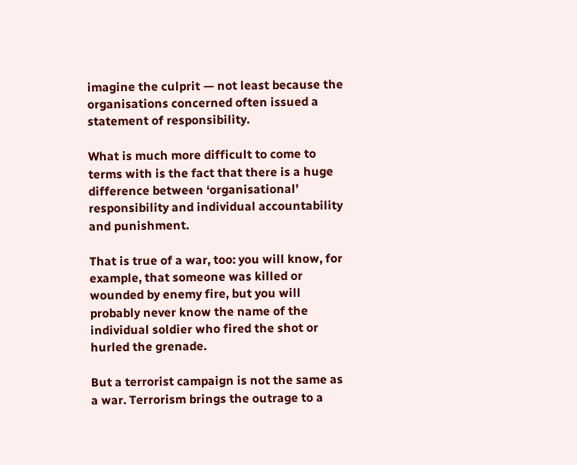imagine the culprit — not least because the organisations concerned often issued a statement of responsibility.

What is much more difficult to come to terms with is the fact that there is a huge difference between ‘organisational’ responsibility and individual accountability and punishment.

That is true of a war, too: you will know, for example, that someone was killed or wounded by enemy fire, but you will probably never know the name of the individual soldier who fired the shot or hurled the grenade.

But a terrorist campaign is not the same as a war. Terrorism brings the outrage to a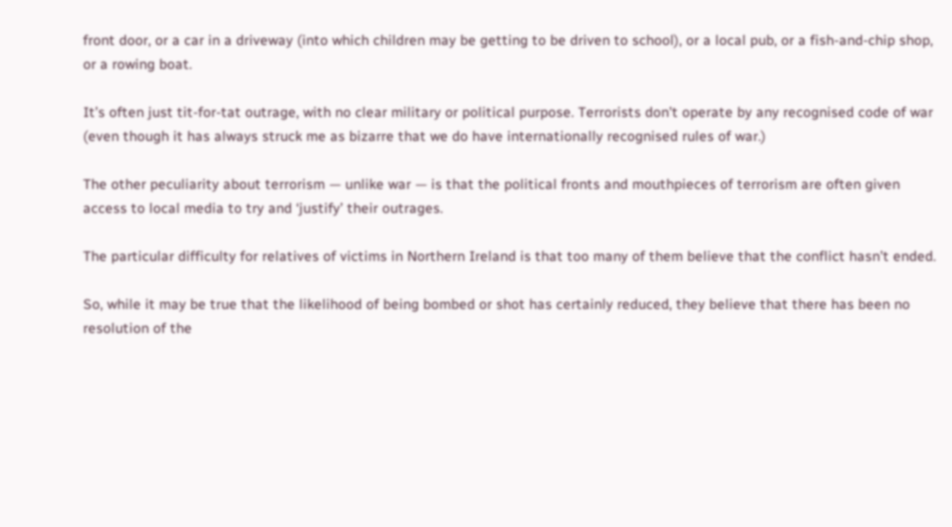front door, or a car in a driveway (into which children may be getting to be driven to school), or a local pub, or a fish-and-chip shop, or a rowing boat.

It’s often just tit-for-tat outrage, with no clear military or political purpose. Terrorists don’t operate by any recognised code of war (even though it has always struck me as bizarre that we do have internationally recognised rules of war.)

The other peculiarity about terrorism — unlike war — is that the political fronts and mouthpieces of terrorism are often given access to local media to try and ‘justify’ their outrages.

The particular difficulty for relatives of victims in Northern Ireland is that too many of them believe that the conflict hasn’t ended.

So, while it may be true that the likelihood of being bombed or shot has certainly reduced, they believe that there has been no resolution of the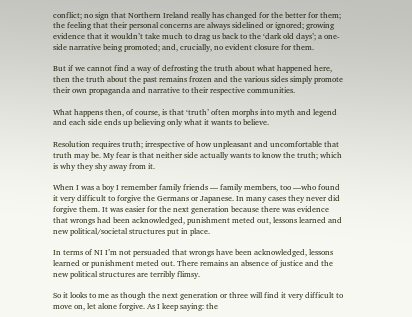conflict; no sign that Northern Ireland really has changed for the better for them; the feeling that their personal concerns are always sidelined or ignored; growing evidence that it wouldn’t take much to drag us back to the ‘dark old days’; a one-side narrative being promoted; and, crucially, no evident closure for them.

But if we cannot find a way of defrosting the truth about what happened here, then the truth about the past remains frozen and the various sides simply promote their own propaganda and narrative to their respective communities.

What happens then, of course, is that ‘truth’ often morphs into myth and legend and each side ends up believing only what it wants to believe.

Resolution requires truth; irrespective of how unpleasant and uncomfortable that truth may be. My fear is that neither side actually wants to know the truth; which is why they shy away from it.

When I was a boy I remember family friends — family members, too —who found it very difficult to forgive the Germans or Japanese. In many cases they never did forgive them. It was easier for the next generation because there was evidence that wrongs had been acknowledged, punishment meted out, lessons learned and new political/societal structures put in place.

In terms of NI I’m not persuaded that wrongs have been acknowledged, lessons learned or punishment meted out. There remains an absence of justice and the new political structures are terribly flimsy.

So it looks to me as though the next generation or three will find it very difficult to move on, let alone forgive. As I keep saying: the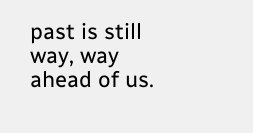past is still way, way ahead of us.